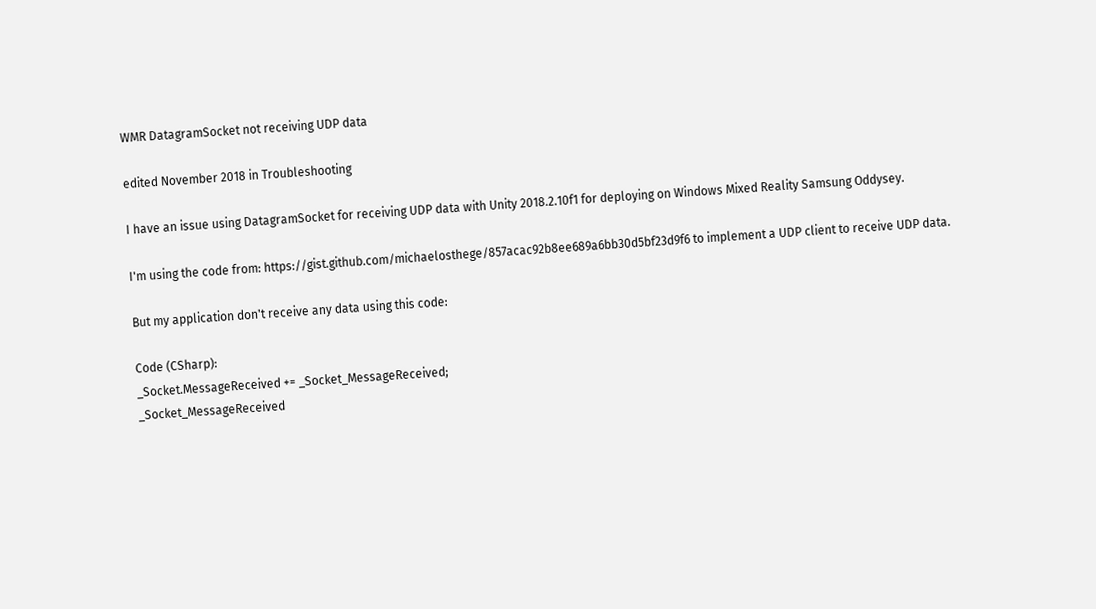WMR DatagramSocket not receiving UDP data

edited November 2018 in Troubleshooting

I have an issue using DatagramSocket for receiving UDP data with Unity 2018.2.10f1 for deploying on Windows Mixed Reality Samsung Oddysey.

I'm using the code from: https://gist.github.com/michaelosthege/857acac92b8ee689a6bb30d5bf23d9f6 to implement a UDP client to receive UDP data.

But my application don't receive any data using this code:

Code (CSharp):
_Socket.MessageReceived += _Socket_MessageReceived;
_Socket_MessageReceived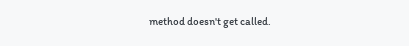method doesn't get called.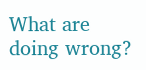What are doing wrong?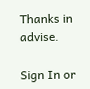Thanks in advise.

Sign In or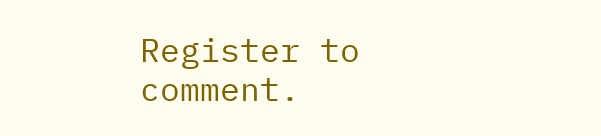Register to comment.